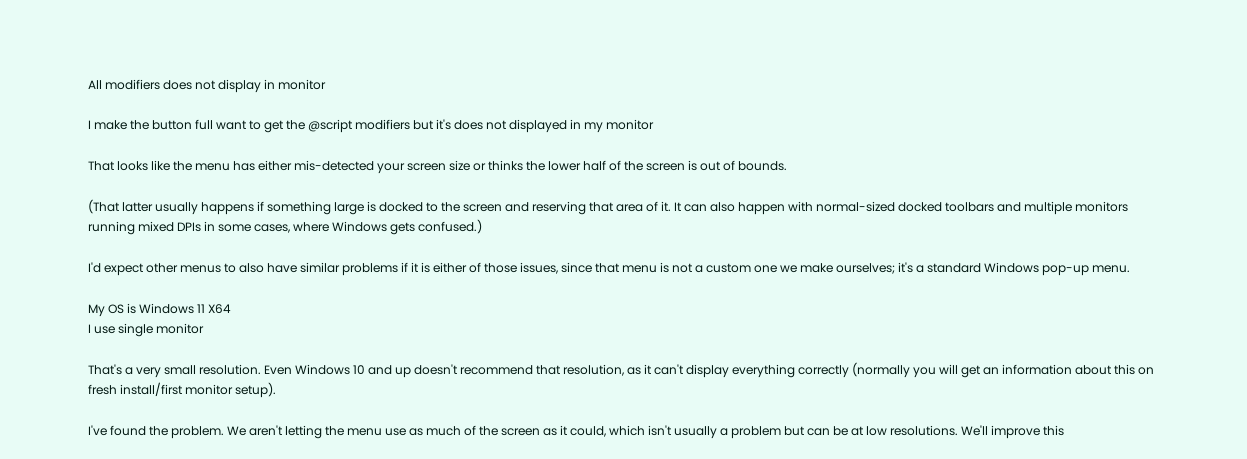All modifiers does not display in monitor

I make the button full want to get the @script modifiers but it's does not displayed in my monitor

That looks like the menu has either mis-detected your screen size or thinks the lower half of the screen is out of bounds.

(That latter usually happens if something large is docked to the screen and reserving that area of it. It can also happen with normal-sized docked toolbars and multiple monitors running mixed DPIs in some cases, where Windows gets confused.)

I'd expect other menus to also have similar problems if it is either of those issues, since that menu is not a custom one we make ourselves; it's a standard Windows pop-up menu.

My OS is Windows 11 X64
I use single monitor

That's a very small resolution. Even Windows 10 and up doesn't recommend that resolution, as it can't display everything correctly (normally you will get an information about this on fresh install/first monitor setup).

I've found the problem. We aren't letting the menu use as much of the screen as it could, which isn't usually a problem but can be at low resolutions. We'll improve this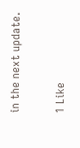in the next update.

1 Like